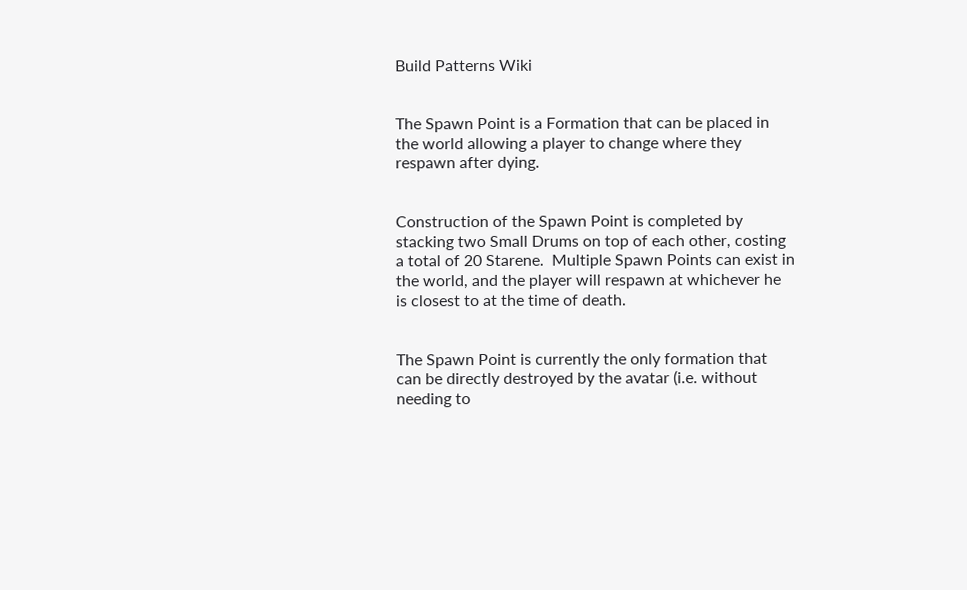Build Patterns Wiki


The Spawn Point is a Formation that can be placed in the world allowing a player to change where they respawn after dying.


Construction of the Spawn Point is completed by stacking two Small Drums on top of each other, costing a total of 20 Starene.  Multiple Spawn Points can exist in the world, and the player will respawn at whichever he is closest to at the time of death.


The Spawn Point is currently the only formation that can be directly destroyed by the avatar (i.e. without needing to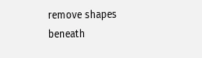remove shapes beneath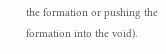the formation or pushing the formation into the void).